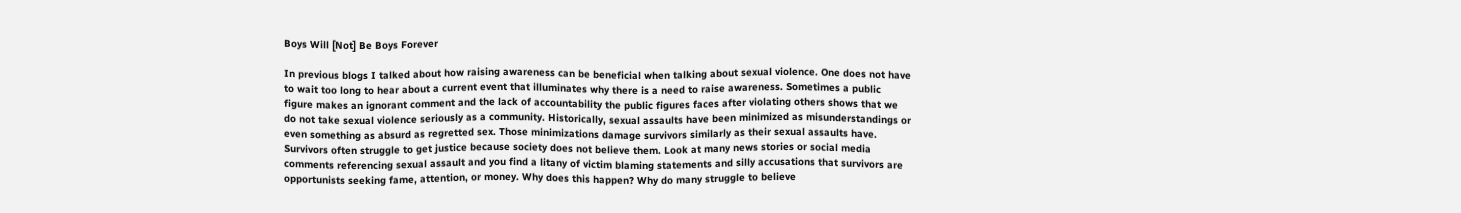Boys Will [Not] Be Boys Forever

In previous blogs I talked about how raising awareness can be beneficial when talking about sexual violence. One does not have to wait too long to hear about a current event that illuminates why there is a need to raise awareness. Sometimes a public figure makes an ignorant comment and the lack of accountability the public figures faces after violating others shows that we do not take sexual violence seriously as a community. Historically, sexual assaults have been minimized as misunderstandings or even something as absurd as regretted sex. Those minimizations damage survivors similarly as their sexual assaults have. Survivors often struggle to get justice because society does not believe them. Look at many news stories or social media comments referencing sexual assault and you find a litany of victim blaming statements and silly accusations that survivors are opportunists seeking fame, attention, or money. Why does this happen? Why do many struggle to believe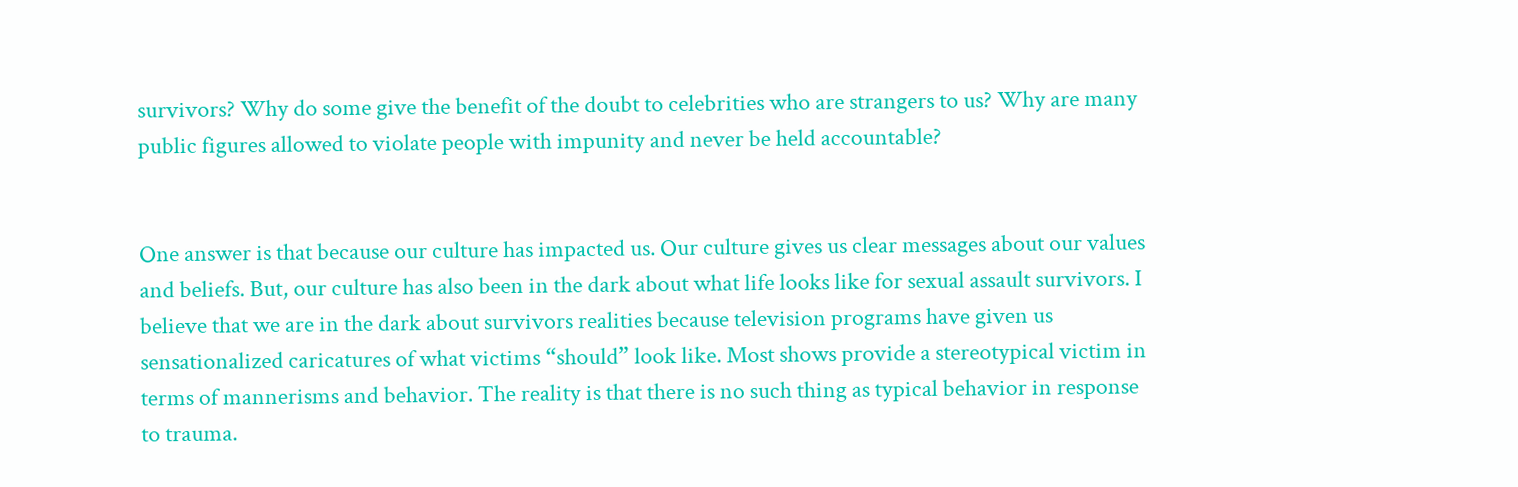survivors? Why do some give the benefit of the doubt to celebrities who are strangers to us? Why are many public figures allowed to violate people with impunity and never be held accountable?


One answer is that because our culture has impacted us. Our culture gives us clear messages about our values and beliefs. But, our culture has also been in the dark about what life looks like for sexual assault survivors. I believe that we are in the dark about survivors realities because television programs have given us sensationalized caricatures of what victims “should” look like. Most shows provide a stereotypical victim in terms of mannerisms and behavior. The reality is that there is no such thing as typical behavior in response to trauma.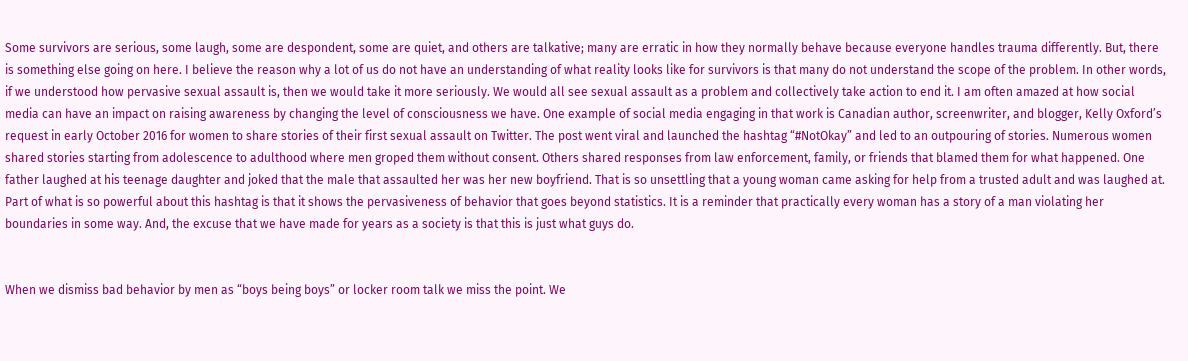Some survivors are serious, some laugh, some are despondent, some are quiet, and others are talkative; many are erratic in how they normally behave because everyone handles trauma differently. But, there is something else going on here. I believe the reason why a lot of us do not have an understanding of what reality looks like for survivors is that many do not understand the scope of the problem. In other words, if we understood how pervasive sexual assault is, then we would take it more seriously. We would all see sexual assault as a problem and collectively take action to end it. I am often amazed at how social media can have an impact on raising awareness by changing the level of consciousness we have. One example of social media engaging in that work is Canadian author, screenwriter, and blogger, Kelly Oxford’s request in early October 2016 for women to share stories of their first sexual assault on Twitter. The post went viral and launched the hashtag “#NotOkay” and led to an outpouring of stories. Numerous women shared stories starting from adolescence to adulthood where men groped them without consent. Others shared responses from law enforcement, family, or friends that blamed them for what happened. One father laughed at his teenage daughter and joked that the male that assaulted her was her new boyfriend. That is so unsettling that a young woman came asking for help from a trusted adult and was laughed at. Part of what is so powerful about this hashtag is that it shows the pervasiveness of behavior that goes beyond statistics. It is a reminder that practically every woman has a story of a man violating her boundaries in some way. And, the excuse that we have made for years as a society is that this is just what guys do.


When we dismiss bad behavior by men as “boys being boys” or locker room talk we miss the point. We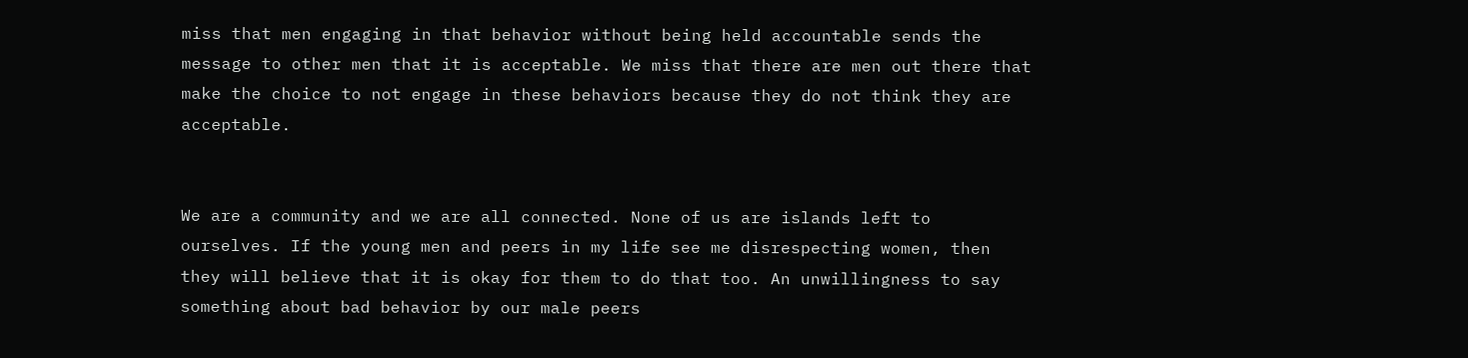miss that men engaging in that behavior without being held accountable sends the message to other men that it is acceptable. We miss that there are men out there that make the choice to not engage in these behaviors because they do not think they are acceptable.


We are a community and we are all connected. None of us are islands left to ourselves. If the young men and peers in my life see me disrespecting women, then they will believe that it is okay for them to do that too. An unwillingness to say something about bad behavior by our male peers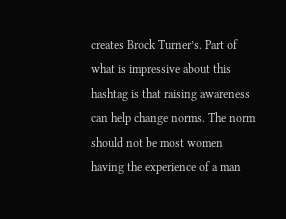creates Brock Turner’s. Part of what is impressive about this hashtag is that raising awareness can help change norms. The norm should not be most women having the experience of a man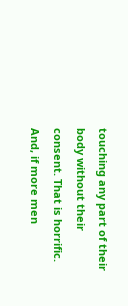touching any part of their body without their consent. That is horrific. And, if more men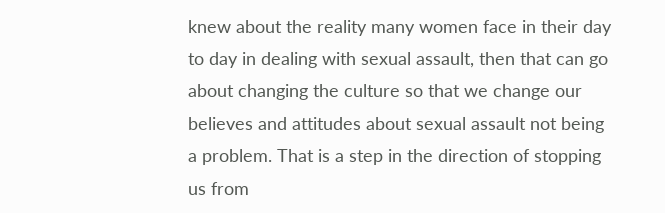knew about the reality many women face in their day to day in dealing with sexual assault, then that can go about changing the culture so that we change our believes and attitudes about sexual assault not being a problem. That is a step in the direction of stopping us from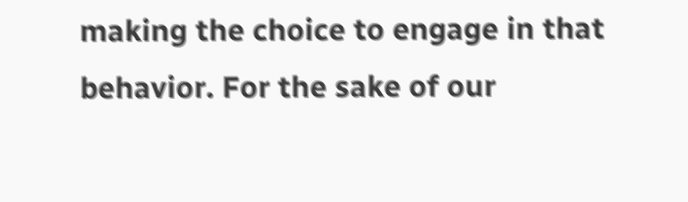making the choice to engage in that behavior. For the sake of our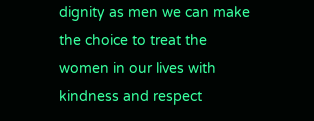dignity as men we can make the choice to treat the women in our lives with kindness and respect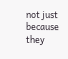not just because they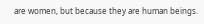are women, but because they are human beings.